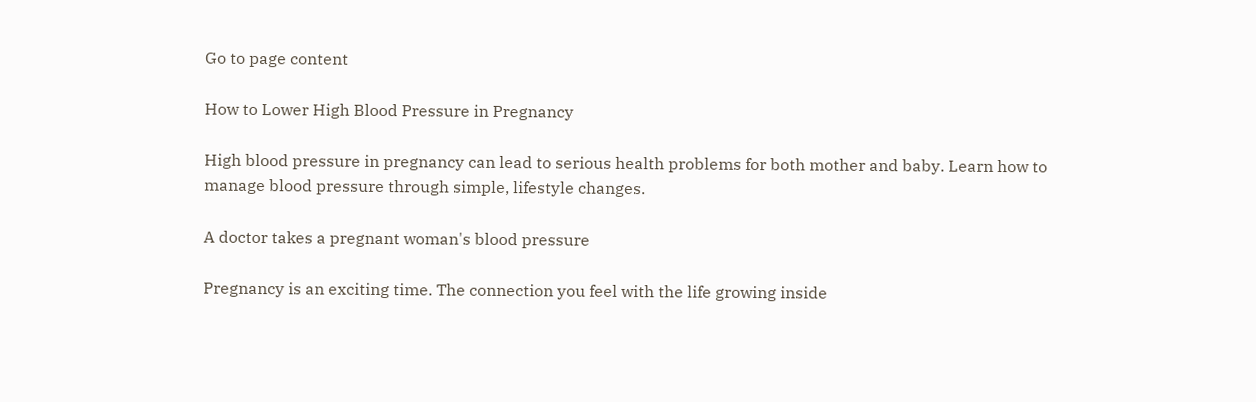Go to page content

How to Lower High Blood Pressure in Pregnancy

High blood pressure in pregnancy can lead to serious health problems for both mother and baby. Learn how to manage blood pressure through simple, lifestyle changes.

A doctor takes a pregnant woman's blood pressure

Pregnancy is an exciting time. The connection you feel with the life growing inside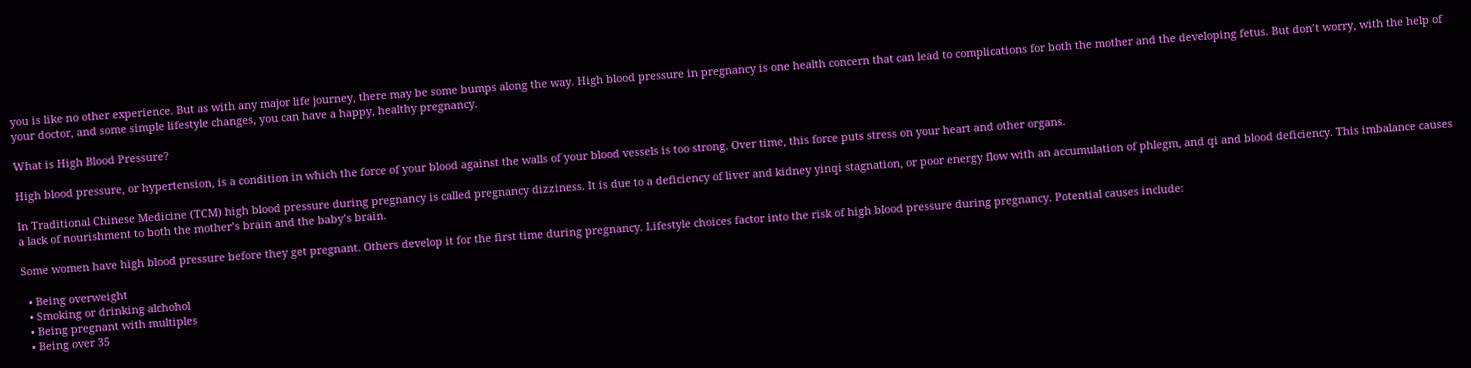you is like no other experience. But as with any major life journey, there may be some bumps along the way. High blood pressure in pregnancy is one health concern that can lead to complications for both the mother and the developing fetus. But don’t worry, with the help of your doctor, and some simple lifestyle changes, you can have a happy, healthy pregnancy.

What is High Blood Pressure?

High blood pressure, or hypertension, is a condition in which the force of your blood against the walls of your blood vessels is too strong. Over time, this force puts stress on your heart and other organs.

In Traditional Chinese Medicine (TCM) high blood pressure during pregnancy is called pregnancy dizziness. It is due to a deficiency of liver and kidney yinqi stagnation, or poor energy flow with an accumulation of phlegm, and qi and blood deficiency. This imbalance causes a lack of nourishment to both the mother’s brain and the baby’s brain.

Some women have high blood pressure before they get pregnant. Others develop it for the first time during pregnancy. Lifestyle choices factor into the risk of high blood pressure during pregnancy. Potential causes include:

  • Being overweight
  • Smoking or drinking alchohol
  • Being pregnant with multiples
  • Being over 35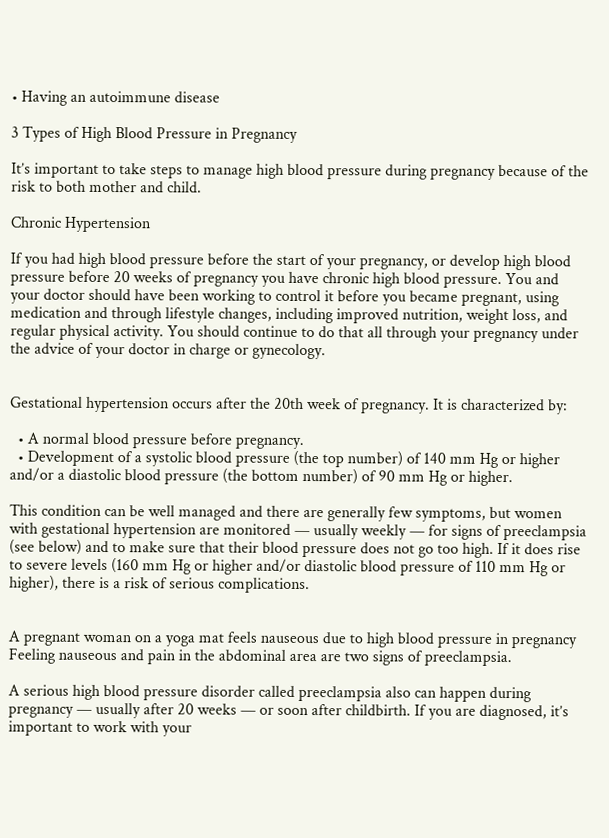• Having an autoimmune disease

3 Types of High Blood Pressure in Pregnancy

It’s important to take steps to manage high blood pressure during pregnancy because of the risk to both mother and child.

Chronic Hypertension

If you had high blood pressure before the start of your pregnancy, or develop high blood pressure before 20 weeks of pregnancy you have chronic high blood pressure. You and your doctor should have been working to control it before you became pregnant, using medication and through lifestyle changes, including improved nutrition, weight loss, and regular physical activity. You should continue to do that all through your pregnancy under the advice of your doctor in charge or gynecology.


Gestational hypertension occurs after the 20th week of pregnancy. It is characterized by:

  • A normal blood pressure before pregnancy.
  • Development of a systolic blood pressure (the top number) of 140 mm Hg or higher and/or a diastolic blood pressure (the bottom number) of 90 mm Hg or higher.

This condition can be well managed and there are generally few symptoms, but women with gestational hypertension are monitored — usually weekly — for signs of preeclampsia (see below) and to make sure that their blood pressure does not go too high. If it does rise to severe levels (160 mm Hg or higher and/or diastolic blood pressure of 110 mm Hg or higher), there is a risk of serious complications.


A pregnant woman on a yoga mat feels nauseous due to high blood pressure in pregnancy
Feeling nauseous and pain in the abdominal area are two signs of preeclampsia.

A serious high blood pressure disorder called preeclampsia also can happen during pregnancy — usually after 20 weeks — or soon after childbirth. If you are diagnosed, it’s important to work with your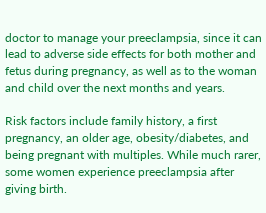doctor to manage your preeclampsia, since it can lead to adverse side effects for both mother and fetus during pregnancy, as well as to the woman and child over the next months and years.

Risk factors include family history, a first pregnancy, an older age, obesity/diabetes, and being pregnant with multiples. While much rarer, some women experience preeclampsia after giving birth.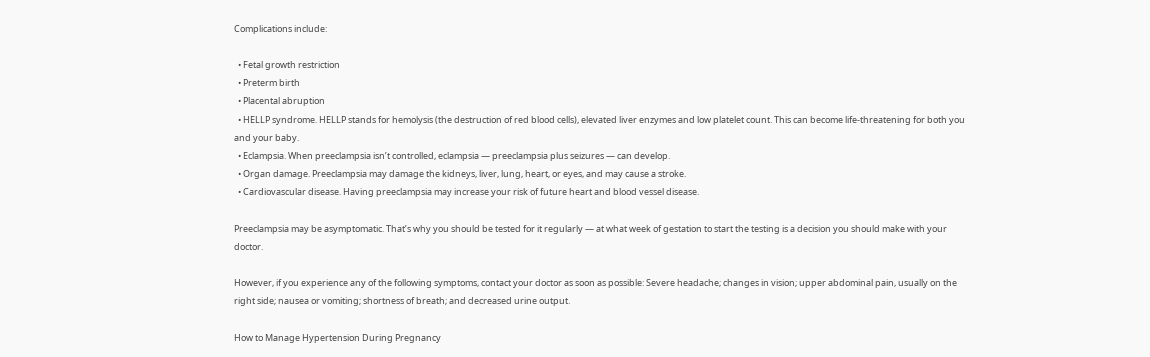Complications include:

  • Fetal growth restriction
  • Preterm birth
  • Placental abruption
  • HELLP syndrome. HELLP stands for hemolysis (the destruction of red blood cells), elevated liver enzymes and low platelet count. This can become life-threatening for both you and your baby.
  • Eclampsia. When preeclampsia isn’t controlled, eclampsia — preeclampsia plus seizures — can develop.
  • Organ damage. Preeclampsia may damage the kidneys, liver, lung, heart, or eyes, and may cause a stroke.
  • Cardiovascular disease. Having preeclampsia may increase your risk of future heart and blood vessel disease.

Preeclampsia may be asymptomatic. That’s why you should be tested for it regularly — at what week of gestation to start the testing is a decision you should make with your doctor.

However, if you experience any of the following symptoms, contact your doctor as soon as possible: Severe headache; changes in vision; upper abdominal pain, usually on the right side; nausea or vomiting; shortness of breath; and decreased urine output.

How to Manage Hypertension During Pregnancy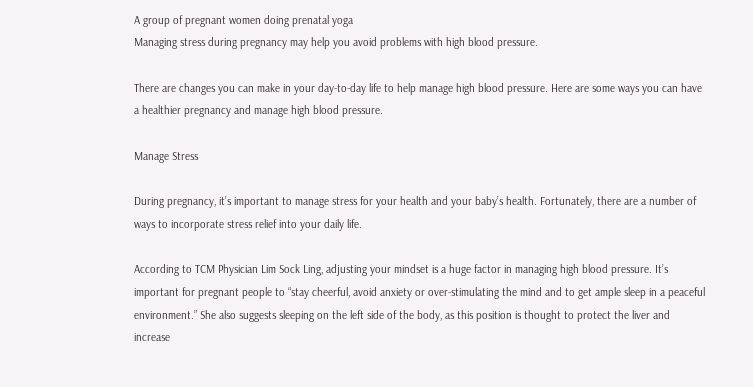A group of pregnant women doing prenatal yoga
Managing stress during pregnancy may help you avoid problems with high blood pressure.

There are changes you can make in your day-to-day life to help manage high blood pressure. Here are some ways you can have a healthier pregnancy and manage high blood pressure.

Manage Stress

During pregnancy, it’s important to manage stress for your health and your baby’s health. Fortunately, there are a number of ways to incorporate stress relief into your daily life.

According to TCM Physician Lim Sock Ling, adjusting your mindset is a huge factor in managing high blood pressure. It’s important for pregnant people to “stay cheerful, avoid anxiety or over-stimulating the mind and to get ample sleep in a peaceful environment.” She also suggests sleeping on the left side of the body, as this position is thought to protect the liver and increase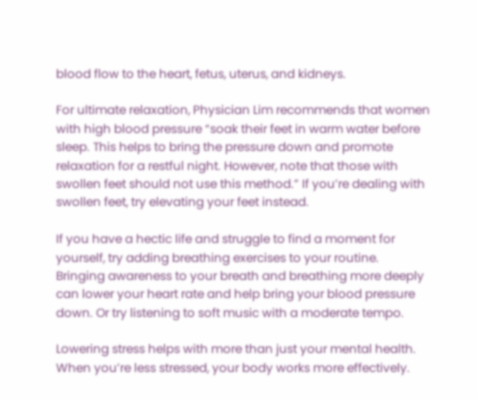blood flow to the heart, fetus, uterus, and kidneys.

For ultimate relaxation, Physician Lim recommends that women with high blood pressure “soak their feet in warm water before sleep. This helps to bring the pressure down and promote relaxation for a restful night. However, note that those with swollen feet should not use this method.” If you’re dealing with swollen feet, try elevating your feet instead.

If you have a hectic life and struggle to find a moment for yourself, try adding breathing exercises to your routine. Bringing awareness to your breath and breathing more deeply can lower your heart rate and help bring your blood pressure down. Or try listening to soft music with a moderate tempo.

Lowering stress helps with more than just your mental health. When you’re less stressed, your body works more effectively.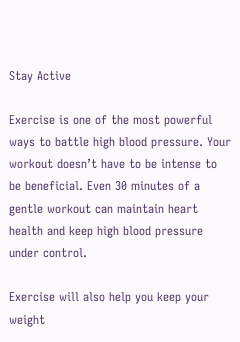Stay Active

Exercise is one of the most powerful ways to battle high blood pressure. Your workout doesn’t have to be intense to be beneficial. Even 30 minutes of a gentle workout can maintain heart health and keep high blood pressure under control.

Exercise will also help you keep your weight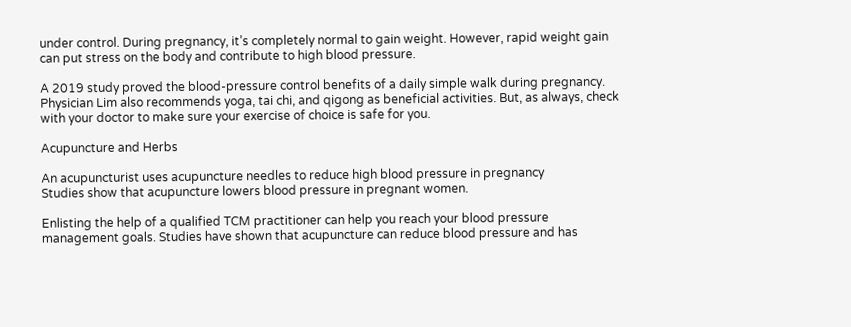under control. During pregnancy, it’s completely normal to gain weight. However, rapid weight gain can put stress on the body and contribute to high blood pressure.

A 2019 study proved the blood-pressure control benefits of a daily simple walk during pregnancy. Physician Lim also recommends yoga, tai chi, and qigong as beneficial activities. But, as always, check with your doctor to make sure your exercise of choice is safe for you.

Acupuncture and Herbs

An acupuncturist uses acupuncture needles to reduce high blood pressure in pregnancy
Studies show that acupuncture lowers blood pressure in pregnant women.

Enlisting the help of a qualified TCM practitioner can help you reach your blood pressure management goals. Studies have shown that acupuncture can reduce blood pressure and has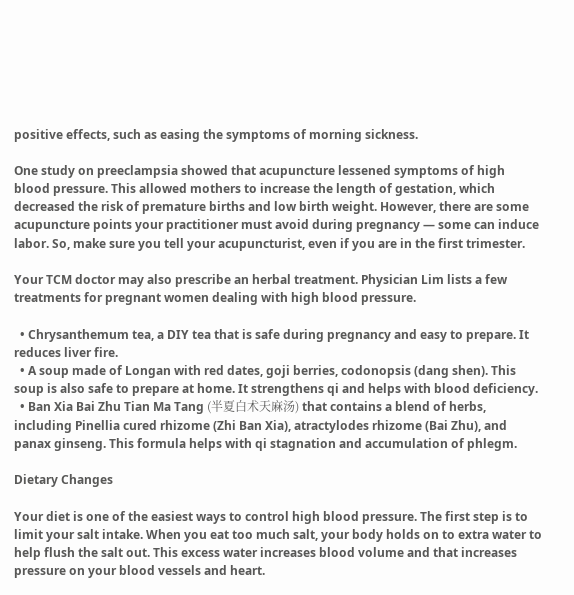positive effects, such as easing the symptoms of morning sickness.

One study on preeclampsia showed that acupuncture lessened symptoms of high blood pressure. This allowed mothers to increase the length of gestation, which decreased the risk of premature births and low birth weight. However, there are some acupuncture points your practitioner must avoid during pregnancy — some can induce labor. So, make sure you tell your acupuncturist, even if you are in the first trimester.

Your TCM doctor may also prescribe an herbal treatment. Physician Lim lists a few treatments for pregnant women dealing with high blood pressure.

  • Chrysanthemum tea, a DIY tea that is safe during pregnancy and easy to prepare. It reduces liver fire.
  • A soup made of Longan with red dates, goji berries, codonopsis (dang shen). This soup is also safe to prepare at home. It strengthens qi and helps with blood deficiency.
  • Ban Xia Bai Zhu Tian Ma Tang (半夏白术天麻汤) that contains a blend of herbs, including Pinellia cured rhizome (Zhi Ban Xia), atractylodes rhizome (Bai Zhu), and panax ginseng. This formula helps with qi stagnation and accumulation of phlegm.

Dietary Changes

Your diet is one of the easiest ways to control high blood pressure. The first step is to limit your salt intake. When you eat too much salt, your body holds on to extra water to help flush the salt out. This excess water increases blood volume and that increases pressure on your blood vessels and heart.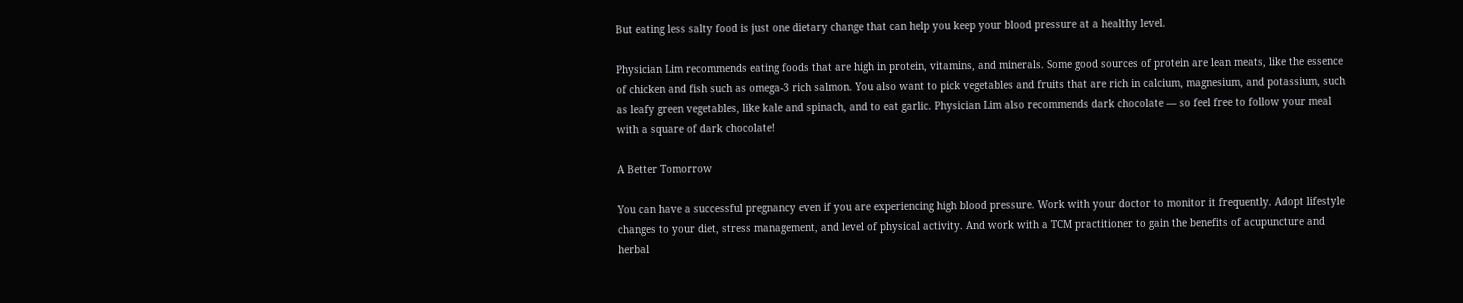But eating less salty food is just one dietary change that can help you keep your blood pressure at a healthy level.

Physician Lim recommends eating foods that are high in protein, vitamins, and minerals. Some good sources of protein are lean meats, like the essence of chicken and fish such as omega-3 rich salmon. You also want to pick vegetables and fruits that are rich in calcium, magnesium, and potassium, such as leafy green vegetables, like kale and spinach, and to eat garlic. Physician Lim also recommends dark chocolate — so feel free to follow your meal with a square of dark chocolate!

A Better Tomorrow

You can have a successful pregnancy even if you are experiencing high blood pressure. Work with your doctor to monitor it frequently. Adopt lifestyle changes to your diet, stress management, and level of physical activity. And work with a TCM practitioner to gain the benefits of acupuncture and herbal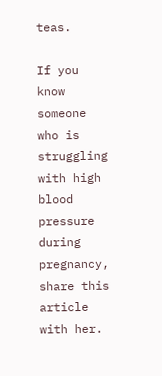teas.

If you know someone who is struggling with high blood pressure during pregnancy, share this article with her.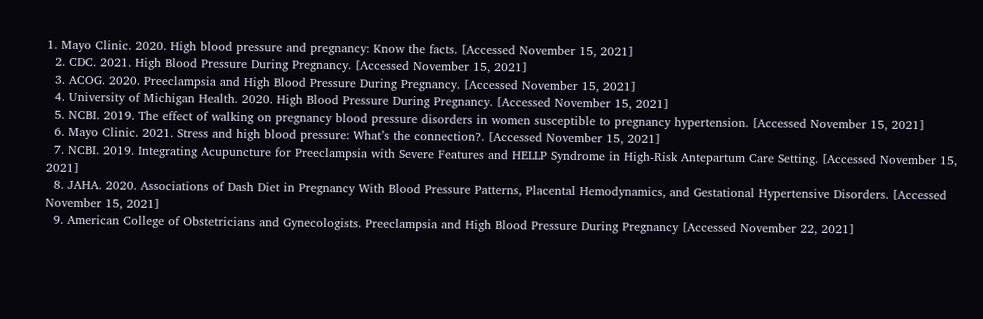1. Mayo Clinic. 2020. High blood pressure and pregnancy: Know the facts. [Accessed November 15, 2021]
  2. CDC. 2021. High Blood Pressure During Pregnancy. [Accessed November 15, 2021]
  3. ACOG. 2020. Preeclampsia and High Blood Pressure During Pregnancy. [Accessed November 15, 2021]
  4. University of Michigan Health. 2020. High Blood Pressure During Pregnancy. [Accessed November 15, 2021]
  5. NCBI. 2019. The effect of walking on pregnancy blood pressure disorders in women susceptible to pregnancy hypertension. [Accessed November 15, 2021]
  6. Mayo Clinic. 2021. Stress and high blood pressure: What’s the connection?. [Accessed November 15, 2021]
  7. NCBI. 2019. Integrating Acupuncture for Preeclampsia with Severe Features and HELLP Syndrome in High-Risk Antepartum Care Setting. [Accessed November 15, 2021]
  8. JAHA. 2020. Associations of Dash Diet in Pregnancy With Blood Pressure Patterns, Placental Hemodynamics, and Gestational Hypertensive Disorders. [Accessed November 15, 2021]
  9. American College of Obstetricians and Gynecologists. Preeclampsia and High Blood Pressure During Pregnancy [Accessed November 22, 2021]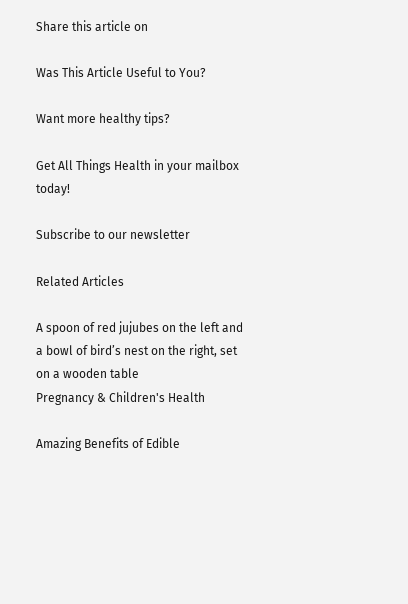Share this article on

Was This Article Useful to You?

Want more healthy tips?

Get All Things Health in your mailbox today!

Subscribe to our newsletter

Related Articles

A spoon of red jujubes on the left and a bowl of bird’s nest on the right, set on a wooden table
Pregnancy & Children's Health

Amazing Benefits of Edible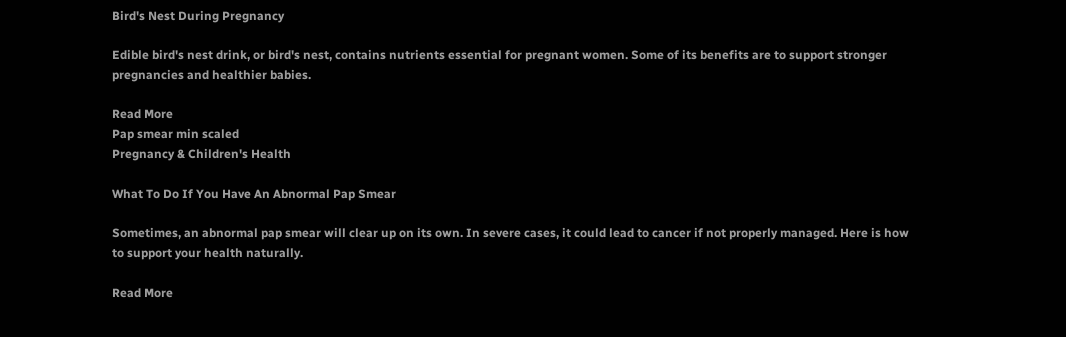Bird's Nest During Pregnancy

Edible bird's nest drink, or bird's nest, contains nutrients essential for pregnant women. Some of its benefits are to support stronger pregnancies and healthier babies.

Read More
Pap smear min scaled
Pregnancy & Children's Health

What To Do If You Have An Abnormal Pap Smear

Sometimes, an abnormal pap smear will clear up on its own. In severe cases, it could lead to cancer if not properly managed. Here is how to support your health naturally.

Read More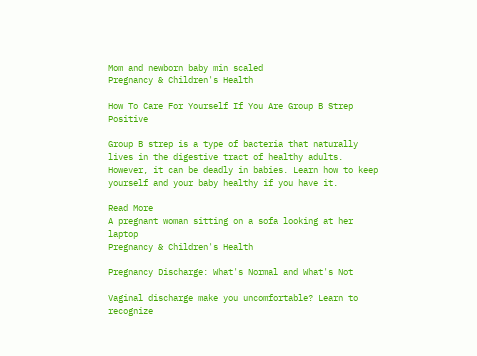Mom and newborn baby min scaled
Pregnancy & Children's Health

How To Care For Yourself If You Are Group B Strep Positive

Group B strep is a type of bacteria that naturally lives in the digestive tract of healthy adults. However, it can be deadly in babies. Learn how to keep yourself and your baby healthy if you have it.

Read More
A pregnant woman sitting on a sofa looking at her laptop
Pregnancy & Children's Health

Pregnancy Discharge: What's Normal and What's Not

Vaginal discharge make you uncomfortable? Learn to recognize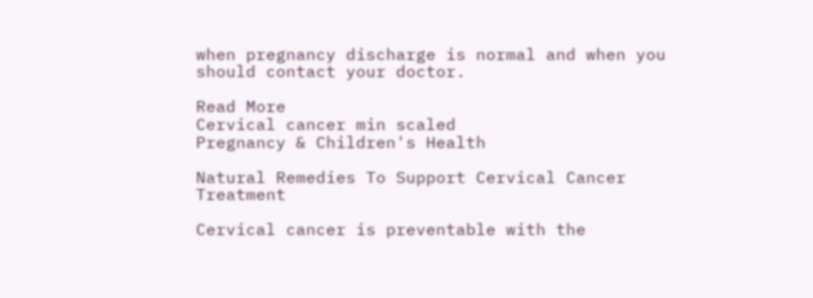when pregnancy discharge is normal and when you should contact your doctor.

Read More
Cervical cancer min scaled
Pregnancy & Children's Health

Natural Remedies To Support Cervical Cancer Treatment

Cervical cancer is preventable with the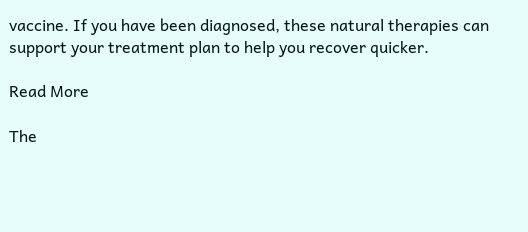vaccine. If you have been diagnosed, these natural therapies can support your treatment plan to help you recover quicker.

Read More

The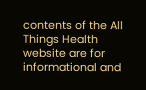contents of the All Things Health website are for informational and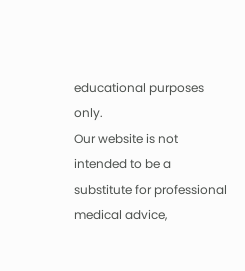educational purposes only.
Our website is not intended to be a substitute for professional medical advice,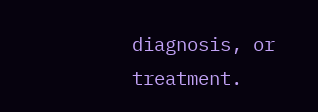diagnosis, or treatment.